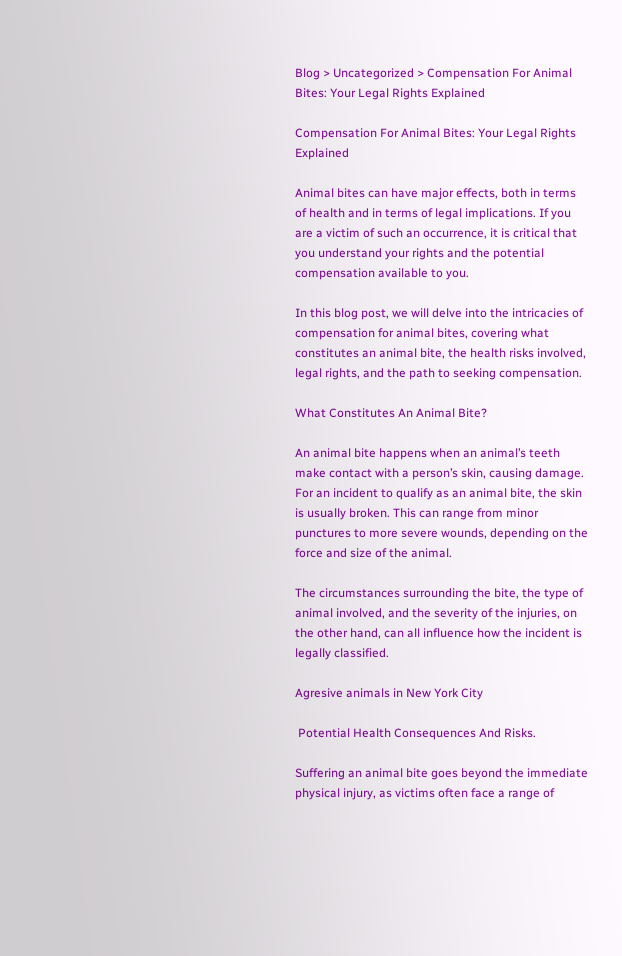Blog > Uncategorized > Compensation For Animal Bites: Your Legal Rights Explained

Compensation For Animal Bites: Your Legal Rights Explained

Animal bites can have major effects, both in terms of health and in terms of legal implications. If you are a victim of such an occurrence, it is critical that you understand your rights and the potential compensation available to you.

In this blog post, we will delve into the intricacies of compensation for animal bites, covering what constitutes an animal bite, the health risks involved, legal rights, and the path to seeking compensation.

What Constitutes An Animal Bite?

An animal bite happens when an animal’s teeth make contact with a person’s skin, causing damage. For an incident to qualify as an animal bite, the skin is usually broken. This can range from minor punctures to more severe wounds, depending on the force and size of the animal.

The circumstances surrounding the bite, the type of animal involved, and the severity of the injuries, on the other hand, can all influence how the incident is legally classified.

Agresive animals in New York City

 Potential Health Consequences And Risks.

Suffering an animal bite goes beyond the immediate physical injury, as victims often face a range of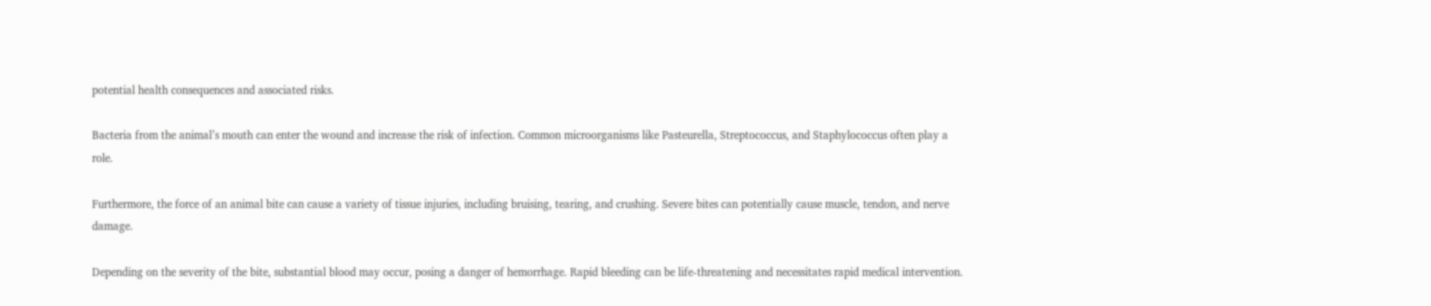potential health consequences and associated risks.

Bacteria from the animal’s mouth can enter the wound and increase the risk of infection. Common microorganisms like Pasteurella, Streptococcus, and Staphylococcus often play a role.

Furthermore, the force of an animal bite can cause a variety of tissue injuries, including bruising, tearing, and crushing. Severe bites can potentially cause muscle, tendon, and nerve damage.

Depending on the severity of the bite, substantial blood may occur, posing a danger of hemorrhage. Rapid bleeding can be life-threatening and necessitates rapid medical intervention.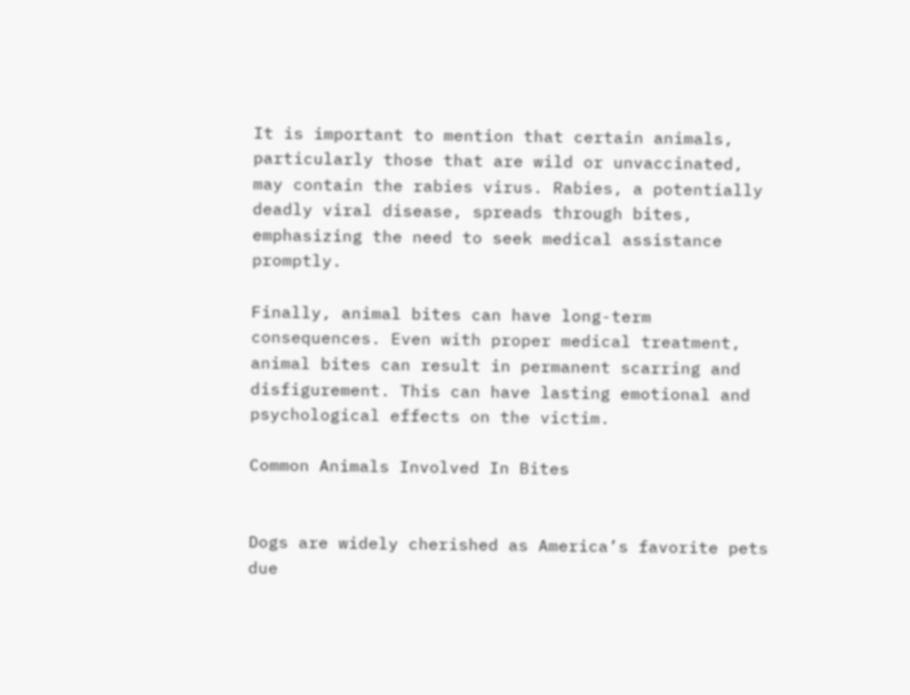It is important to mention that certain animals, particularly those that are wild or unvaccinated, may contain the rabies virus. Rabies, a potentially deadly viral disease, spreads through bites, emphasizing the need to seek medical assistance promptly.

Finally, animal bites can have long-term consequences. Even with proper medical treatment, animal bites can result in permanent scarring and disfigurement. This can have lasting emotional and psychological effects on the victim.

Common Animals Involved In Bites


Dogs are widely cherished as America’s favorite pets due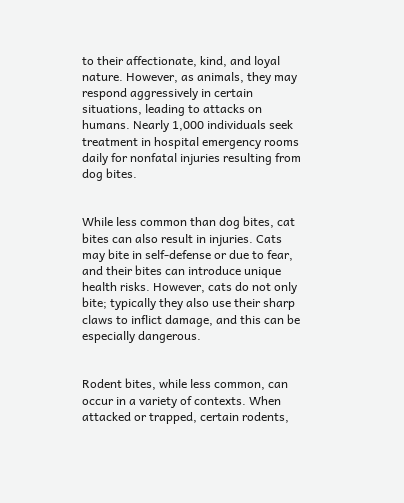to their affectionate, kind, and loyal nature. However, as animals, they may respond aggressively in certain situations, leading to attacks on humans. Nearly 1,000 individuals seek treatment in hospital emergency rooms daily for nonfatal injuries resulting from dog bites.


While less common than dog bites, cat bites can also result in injuries. Cats may bite in self-defense or due to fear, and their bites can introduce unique health risks. However, cats do not only bite; typically they also use their sharp claws to inflict damage, and this can be especially dangerous.


Rodent bites, while less common, can occur in a variety of contexts. When attacked or trapped, certain rodents,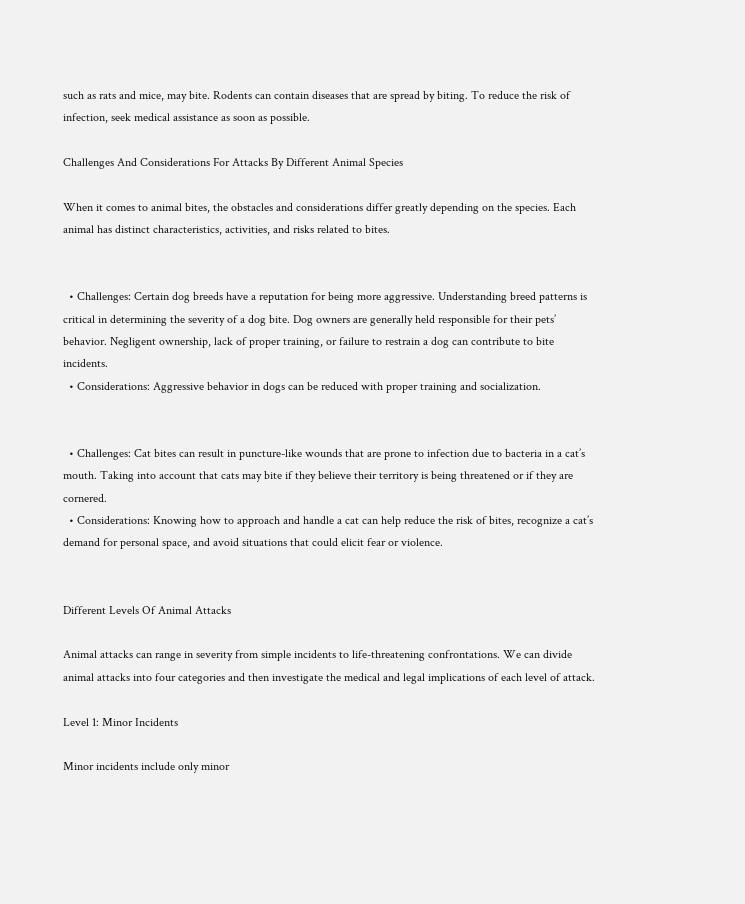such as rats and mice, may bite. Rodents can contain diseases that are spread by biting. To reduce the risk of infection, seek medical assistance as soon as possible.

Challenges And Considerations For Attacks By Different Animal Species

When it comes to animal bites, the obstacles and considerations differ greatly depending on the species. Each animal has distinct characteristics, activities, and risks related to bites.


  • Challenges: Certain dog breeds have a reputation for being more aggressive. Understanding breed patterns is critical in determining the severity of a dog bite. Dog owners are generally held responsible for their pets’ behavior. Negligent ownership, lack of proper training, or failure to restrain a dog can contribute to bite incidents.
  • Considerations: Aggressive behavior in dogs can be reduced with proper training and socialization.


  • Challenges: Cat bites can result in puncture-like wounds that are prone to infection due to bacteria in a cat’s mouth. Taking into account that cats may bite if they believe their territory is being threatened or if they are cornered.
  • Considerations: Knowing how to approach and handle a cat can help reduce the risk of bites, recognize a cat’s demand for personal space, and avoid situations that could elicit fear or violence.


Different Levels Of Animal Attacks

Animal attacks can range in severity from simple incidents to life-threatening confrontations. We can divide animal attacks into four categories and then investigate the medical and legal implications of each level of attack.

Level 1: Minor Incidents

Minor incidents include only minor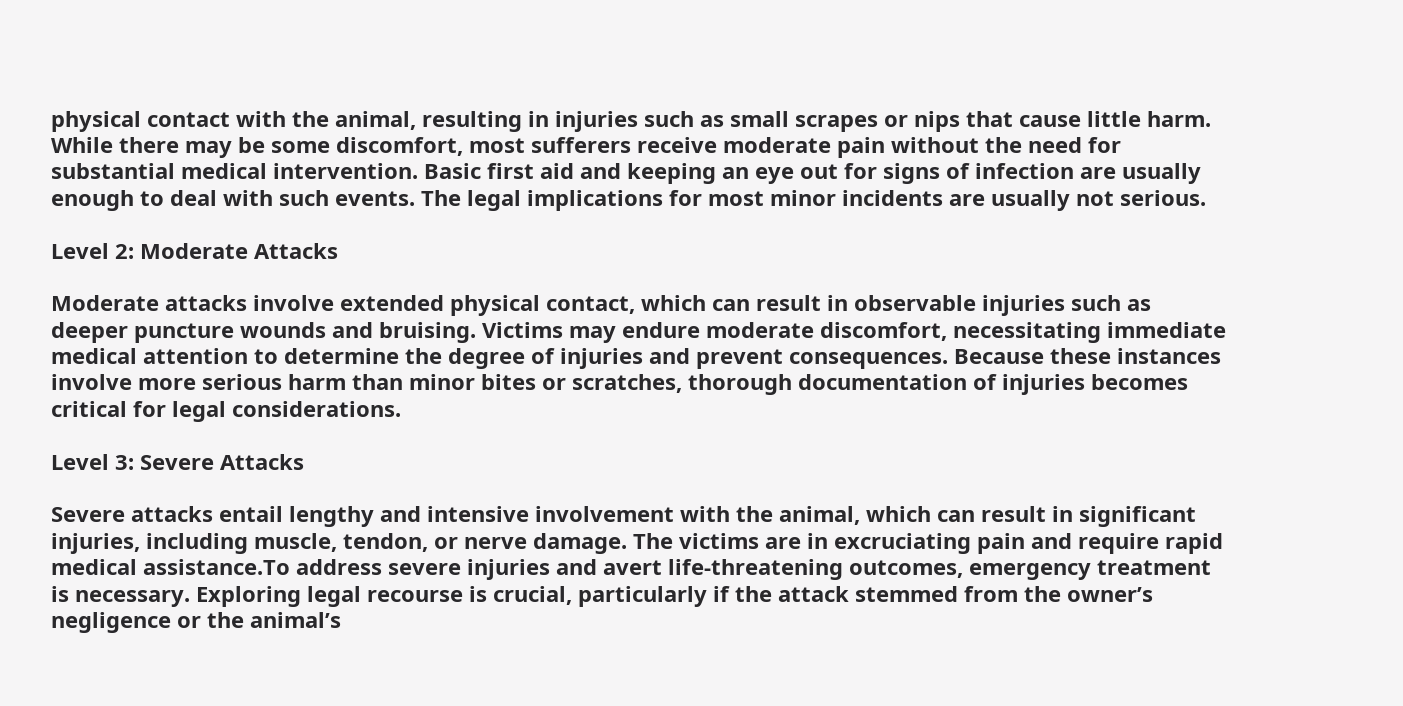physical contact with the animal, resulting in injuries such as small scrapes or nips that cause little harm. While there may be some discomfort, most sufferers receive moderate pain without the need for substantial medical intervention. Basic first aid and keeping an eye out for signs of infection are usually enough to deal with such events. The legal implications for most minor incidents are usually not serious.

Level 2: Moderate Attacks

Moderate attacks involve extended physical contact, which can result in observable injuries such as deeper puncture wounds and bruising. Victims may endure moderate discomfort, necessitating immediate medical attention to determine the degree of injuries and prevent consequences. Because these instances involve more serious harm than minor bites or scratches, thorough documentation of injuries becomes critical for legal considerations.

Level 3: Severe Attacks

Severe attacks entail lengthy and intensive involvement with the animal, which can result in significant injuries, including muscle, tendon, or nerve damage. The victims are in excruciating pain and require rapid medical assistance.To address severe injuries and avert life-threatening outcomes, emergency treatment is necessary. Exploring legal recourse is crucial, particularly if the attack stemmed from the owner’s negligence or the animal’s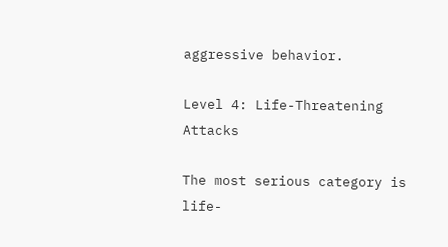aggressive behavior.

Level 4: Life-Threatening Attacks

The most serious category is life-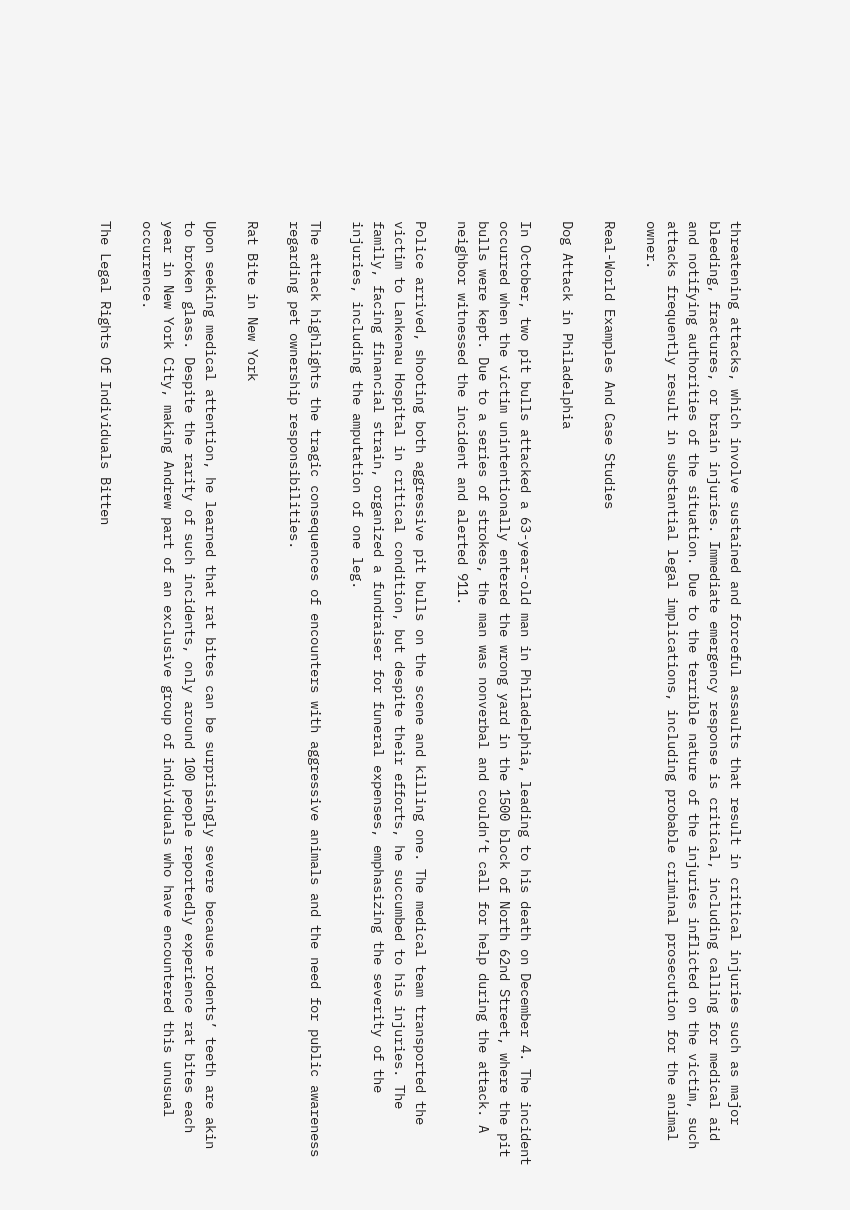threatening attacks, which involve sustained and forceful assaults that result in critical injuries such as major bleeding, fractures, or brain injuries. Immediate emergency response is critical, including calling for medical aid and notifying authorities of the situation. Due to the terrible nature of the injuries inflicted on the victim, such attacks frequently result in substantial legal implications, including probable criminal prosecution for the animal owner.

Real-World Examples And Case Studies

Dog Attack in Philadelphia

In October, two pit bulls attacked a 63-year-old man in Philadelphia, leading to his death on December 4. The incident occurred when the victim unintentionally entered the wrong yard in the 1500 block of North 62nd Street, where the pit bulls were kept. Due to a series of strokes, the man was nonverbal and couldn’t call for help during the attack. A neighbor witnessed the incident and alerted 911.

Police arrived, shooting both aggressive pit bulls on the scene and killing one. The medical team transported the victim to Lankenau Hospital in critical condition, but despite their efforts, he succumbed to his injuries. The family, facing financial strain, organized a fundraiser for funeral expenses, emphasizing the severity of the injuries, including the amputation of one leg.

The attack highlights the tragic consequences of encounters with aggressive animals and the need for public awareness regarding pet ownership responsibilities.

Rat Bite in New York

Upon seeking medical attention, he learned that rat bites can be surprisingly severe because rodents’ teeth are akin to broken glass. Despite the rarity of such incidents, only around 100 people reportedly experience rat bites each year in New York City, making Andrew part of an exclusive group of individuals who have encountered this unusual occurrence.

The Legal Rights Of Individuals Bitten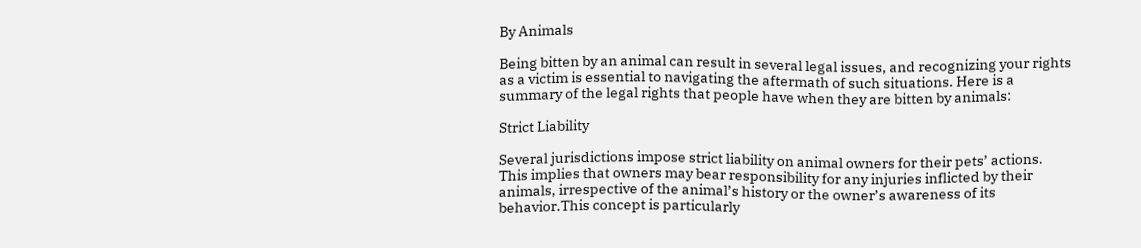By Animals

Being bitten by an animal can result in several legal issues, and recognizing your rights as a victim is essential to navigating the aftermath of such situations. Here is a summary of the legal rights that people have when they are bitten by animals:

Strict Liability

Several jurisdictions impose strict liability on animal owners for their pets’ actions. This implies that owners may bear responsibility for any injuries inflicted by their animals, irrespective of the animal’s history or the owner’s awareness of its behavior.This concept is particularly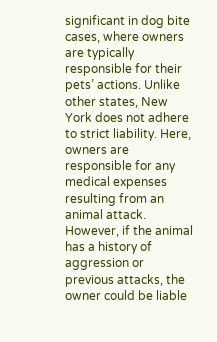significant in dog bite cases, where owners are typically responsible for their pets’ actions. Unlike other states, New York does not adhere to strict liability. Here, owners are responsible for any medical expenses resulting from an animal attack. However, if the animal has a history of aggression or previous attacks, the owner could be liable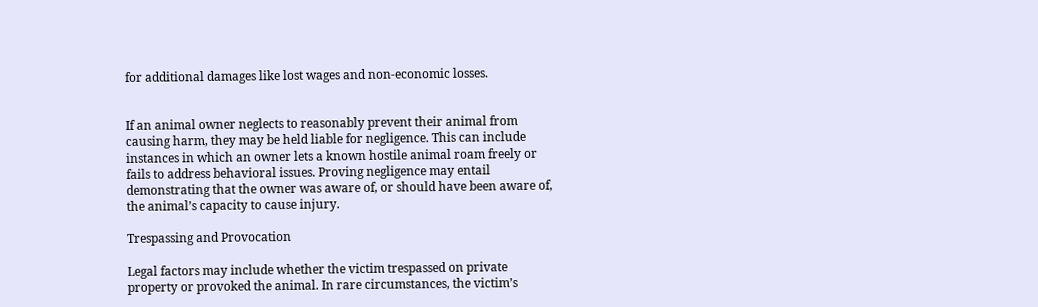for additional damages like lost wages and non-economic losses.


If an animal owner neglects to reasonably prevent their animal from causing harm, they may be held liable for negligence. This can include instances in which an owner lets a known hostile animal roam freely or fails to address behavioral issues. Proving negligence may entail demonstrating that the owner was aware of, or should have been aware of, the animal’s capacity to cause injury.

Trespassing and Provocation

Legal factors may include whether the victim trespassed on private property or provoked the animal. In rare circumstances, the victim’s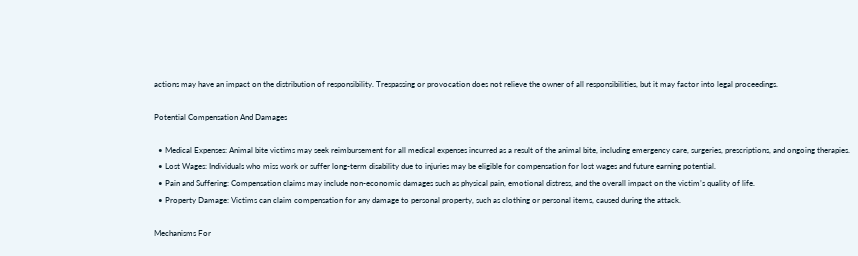actions may have an impact on the distribution of responsibility. Trespassing or provocation does not relieve the owner of all responsibilities, but it may factor into legal proceedings.

Potential Compensation And Damages

  • Medical Expenses: Animal bite victims may seek reimbursement for all medical expenses incurred as a result of the animal bite, including emergency care, surgeries, prescriptions, and ongoing therapies.
  • Lost Wages: Individuals who miss work or suffer long-term disability due to injuries may be eligible for compensation for lost wages and future earning potential.
  • Pain and Suffering: Compensation claims may include non-economic damages such as physical pain, emotional distress, and the overall impact on the victim’s quality of life.
  • Property Damage: Victims can claim compensation for any damage to personal property, such as clothing or personal items, caused during the attack.

Mechanisms For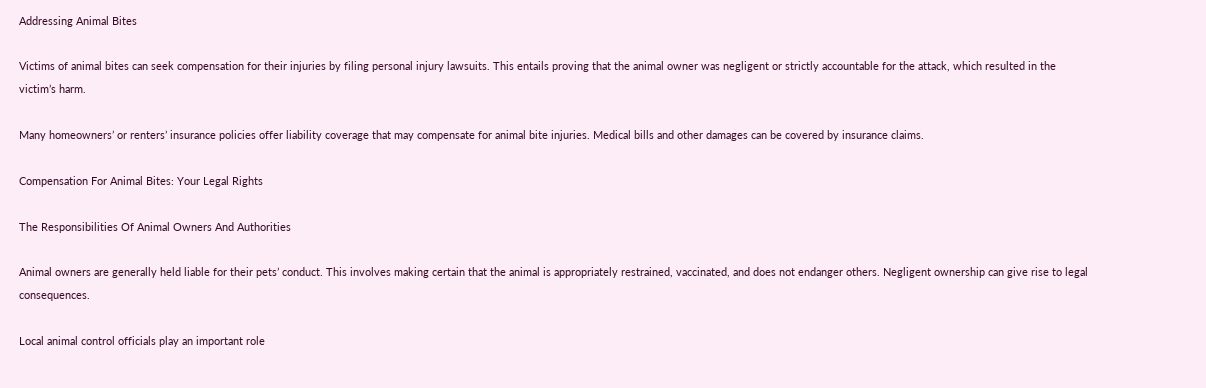Addressing Animal Bites

Victims of animal bites can seek compensation for their injuries by filing personal injury lawsuits. This entails proving that the animal owner was negligent or strictly accountable for the attack, which resulted in the victim’s harm.

Many homeowners’ or renters’ insurance policies offer liability coverage that may compensate for animal bite injuries. Medical bills and other damages can be covered by insurance claims.

Compensation For Animal Bites: Your Legal Rights

The Responsibilities Of Animal Owners And Authorities

Animal owners are generally held liable for their pets’ conduct. This involves making certain that the animal is appropriately restrained, vaccinated, and does not endanger others. Negligent ownership can give rise to legal consequences.

Local animal control officials play an important role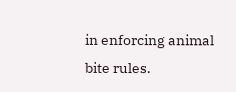in enforcing animal bite rules.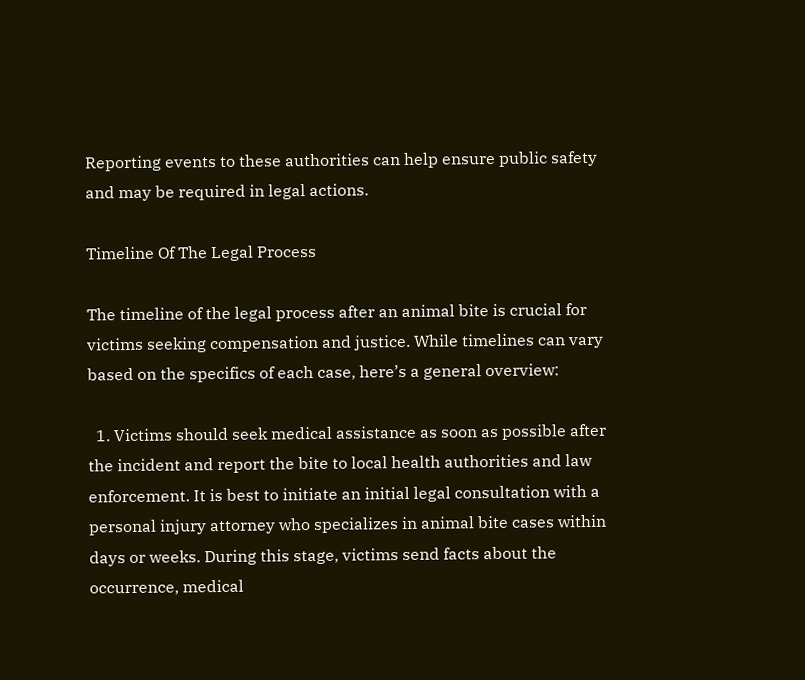Reporting events to these authorities can help ensure public safety and may be required in legal actions.

Timeline Of The Legal Process

The timeline of the legal process after an animal bite is crucial for victims seeking compensation and justice. While timelines can vary based on the specifics of each case, here’s a general overview:

  1. Victims should seek medical assistance as soon as possible after the incident and report the bite to local health authorities and law enforcement. It is best to initiate an initial legal consultation with a personal injury attorney who specializes in animal bite cases within days or weeks. During this stage, victims send facts about the occurrence, medical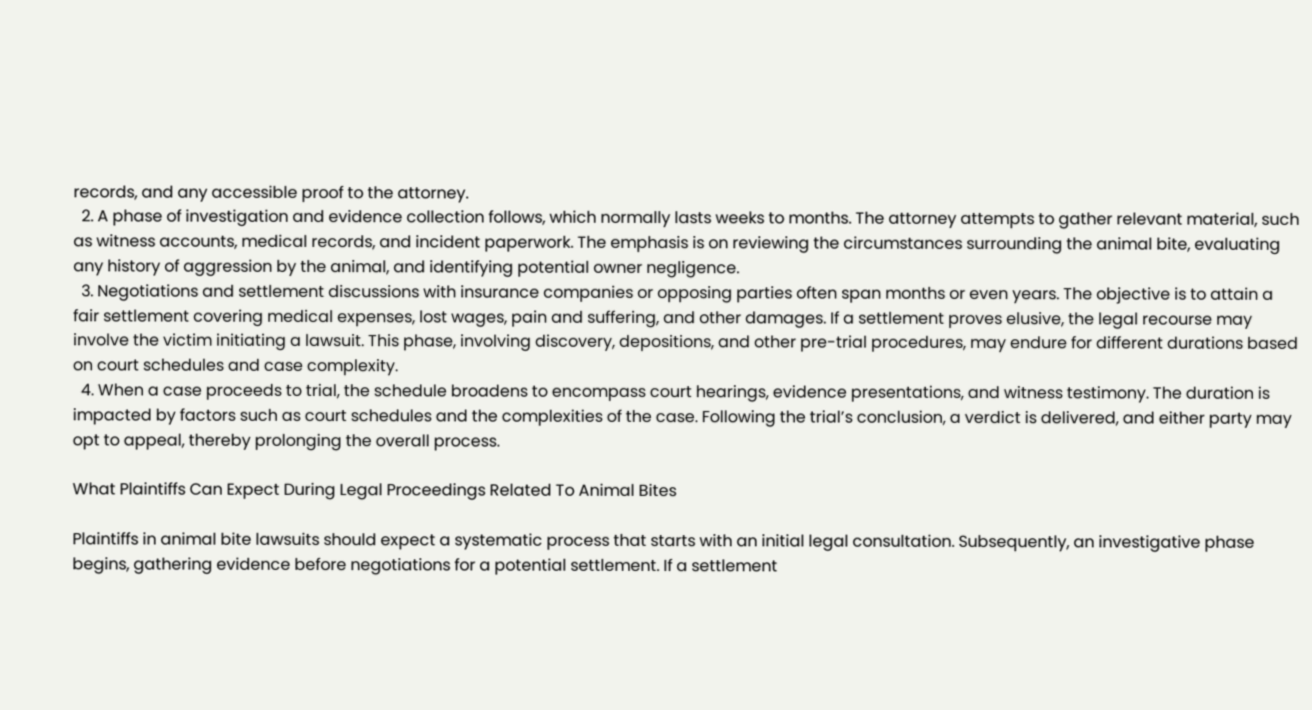records, and any accessible proof to the attorney.
  2. A phase of investigation and evidence collection follows, which normally lasts weeks to months. The attorney attempts to gather relevant material, such as witness accounts, medical records, and incident paperwork. The emphasis is on reviewing the circumstances surrounding the animal bite, evaluating any history of aggression by the animal, and identifying potential owner negligence.
  3. Negotiations and settlement discussions with insurance companies or opposing parties often span months or even years. The objective is to attain a fair settlement covering medical expenses, lost wages, pain and suffering, and other damages. If a settlement proves elusive, the legal recourse may involve the victim initiating a lawsuit. This phase, involving discovery, depositions, and other pre-trial procedures, may endure for different durations based on court schedules and case complexity.
  4. When a case proceeds to trial, the schedule broadens to encompass court hearings, evidence presentations, and witness testimony. The duration is impacted by factors such as court schedules and the complexities of the case. Following the trial’s conclusion, a verdict is delivered, and either party may opt to appeal, thereby prolonging the overall process.

What Plaintiffs Can Expect During Legal Proceedings Related To Animal Bites

Plaintiffs in animal bite lawsuits should expect a systematic process that starts with an initial legal consultation. Subsequently, an investigative phase begins, gathering evidence before negotiations for a potential settlement. If a settlement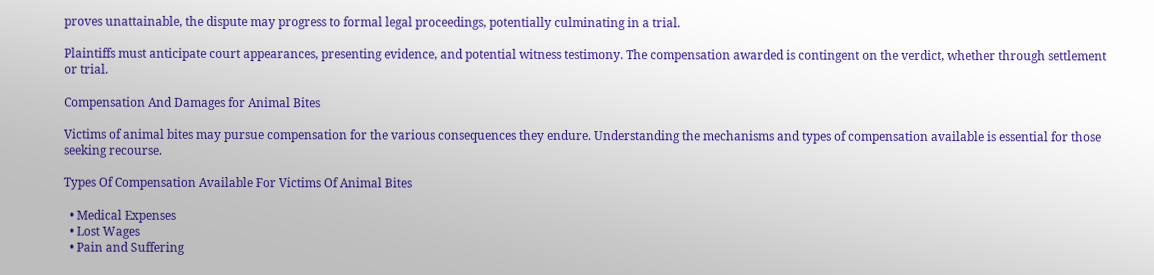proves unattainable, the dispute may progress to formal legal proceedings, potentially culminating in a trial.

Plaintiffs must anticipate court appearances, presenting evidence, and potential witness testimony. The compensation awarded is contingent on the verdict, whether through settlement or trial.

Compensation And Damages for Animal Bites

Victims of animal bites may pursue compensation for the various consequences they endure. Understanding the mechanisms and types of compensation available is essential for those seeking recourse.

Types Of Compensation Available For Victims Of Animal Bites

  • Medical Expenses
  • Lost Wages
  • Pain and Suffering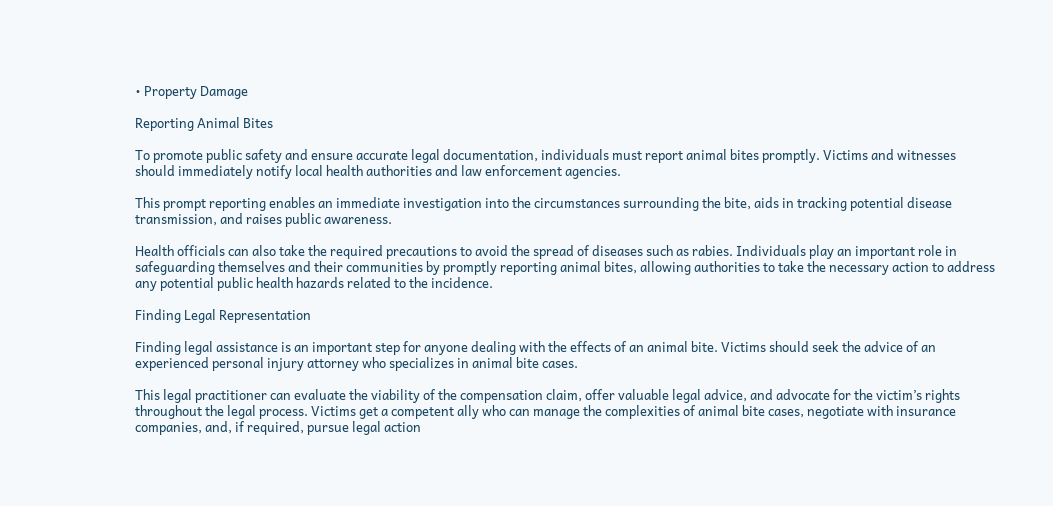• Property Damage

Reporting Animal Bites

To promote public safety and ensure accurate legal documentation, individuals must report animal bites promptly. Victims and witnesses should immediately notify local health authorities and law enforcement agencies.

This prompt reporting enables an immediate investigation into the circumstances surrounding the bite, aids in tracking potential disease transmission, and raises public awareness.

Health officials can also take the required precautions to avoid the spread of diseases such as rabies. Individuals play an important role in safeguarding themselves and their communities by promptly reporting animal bites, allowing authorities to take the necessary action to address any potential public health hazards related to the incidence.

Finding Legal Representation

Finding legal assistance is an important step for anyone dealing with the effects of an animal bite. Victims should seek the advice of an experienced personal injury attorney who specializes in animal bite cases.

This legal practitioner can evaluate the viability of the compensation claim, offer valuable legal advice, and advocate for the victim’s rights throughout the legal process. Victims get a competent ally who can manage the complexities of animal bite cases, negotiate with insurance companies, and, if required, pursue legal action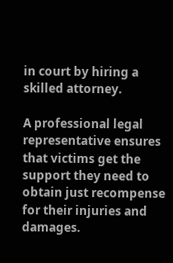in court by hiring a skilled attorney.

A professional legal representative ensures that victims get the support they need to obtain just recompense for their injuries and damages.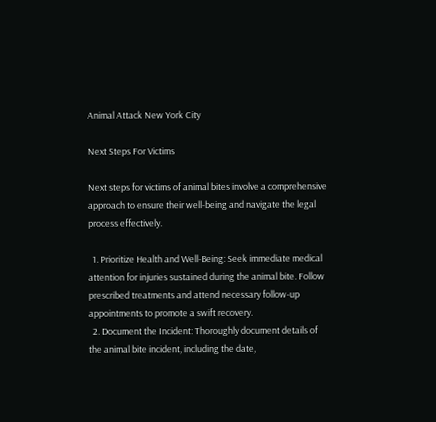Animal Attack New York City

Next Steps For Victims

Next steps for victims of animal bites involve a comprehensive approach to ensure their well-being and navigate the legal process effectively.

  1. Prioritize Health and Well-Being: Seek immediate medical attention for injuries sustained during the animal bite. Follow prescribed treatments and attend necessary follow-up appointments to promote a swift recovery.
  2. Document the Incident: Thoroughly document details of the animal bite incident, including the date,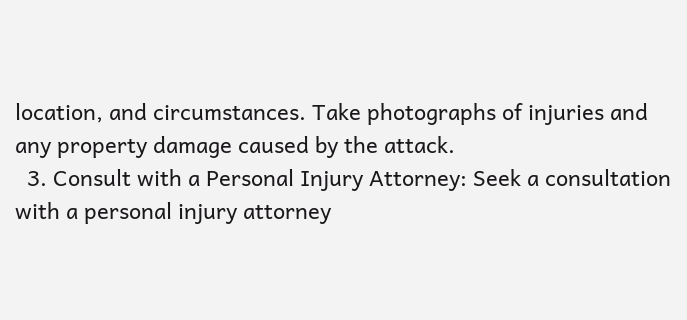location, and circumstances. Take photographs of injuries and any property damage caused by the attack.
  3. Consult with a Personal Injury Attorney: Seek a consultation with a personal injury attorney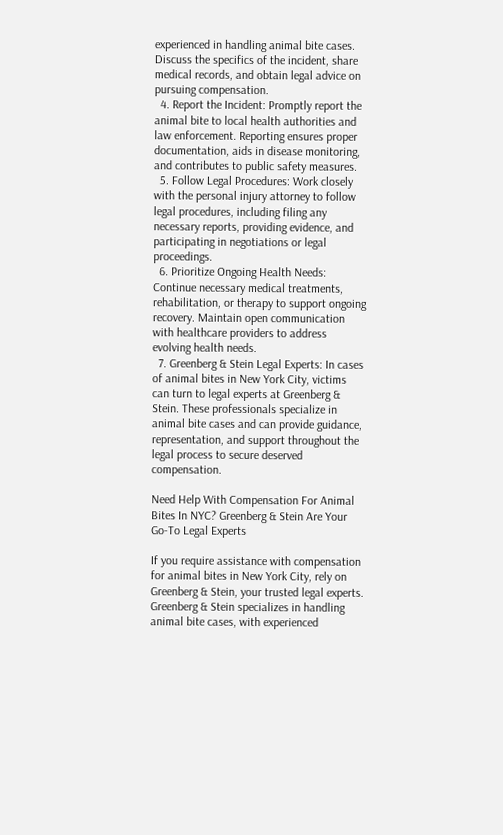experienced in handling animal bite cases. Discuss the specifics of the incident, share medical records, and obtain legal advice on pursuing compensation.
  4. Report the Incident: Promptly report the animal bite to local health authorities and law enforcement. Reporting ensures proper documentation, aids in disease monitoring, and contributes to public safety measures.
  5. Follow Legal Procedures: Work closely with the personal injury attorney to follow legal procedures, including filing any necessary reports, providing evidence, and participating in negotiations or legal proceedings.
  6. Prioritize Ongoing Health Needs: Continue necessary medical treatments, rehabilitation, or therapy to support ongoing recovery. Maintain open communication with healthcare providers to address evolving health needs.
  7. Greenberg & Stein Legal Experts: In cases of animal bites in New York City, victims can turn to legal experts at Greenberg & Stein. These professionals specialize in animal bite cases and can provide guidance, representation, and support throughout the legal process to secure deserved compensation.

Need Help With Compensation For Animal Bites In NYC? Greenberg & Stein Are Your Go-To Legal Experts

If you require assistance with compensation for animal bites in New York City, rely on Greenberg & Stein, your trusted legal experts. Greenberg & Stein specializes in handling animal bite cases, with experienced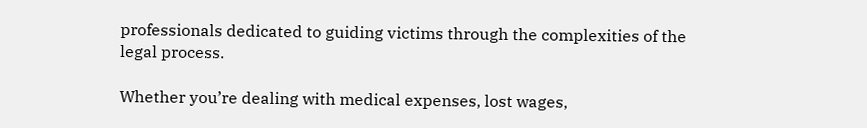professionals dedicated to guiding victims through the complexities of the legal process.

Whether you’re dealing with medical expenses, lost wages,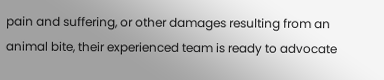pain and suffering, or other damages resulting from an animal bite, their experienced team is ready to advocate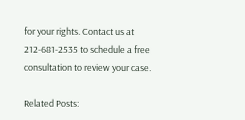for your rights. Contact us at 212-681-2535 to schedule a free consultation to review your case.

Related Posts: